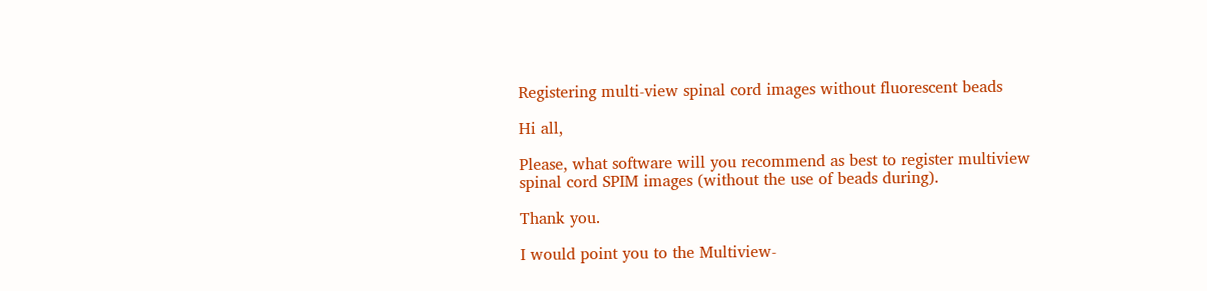Registering multi-view spinal cord images without fluorescent beads

Hi all,

Please, what software will you recommend as best to register multiview spinal cord SPIM images (without the use of beads during).

Thank you.

I would point you to the Multiview-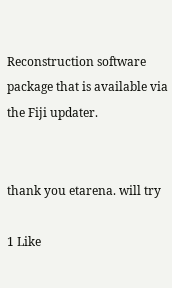Reconstruction software package that is available via the Fiji updater.


thank you etarena. will try

1 Like